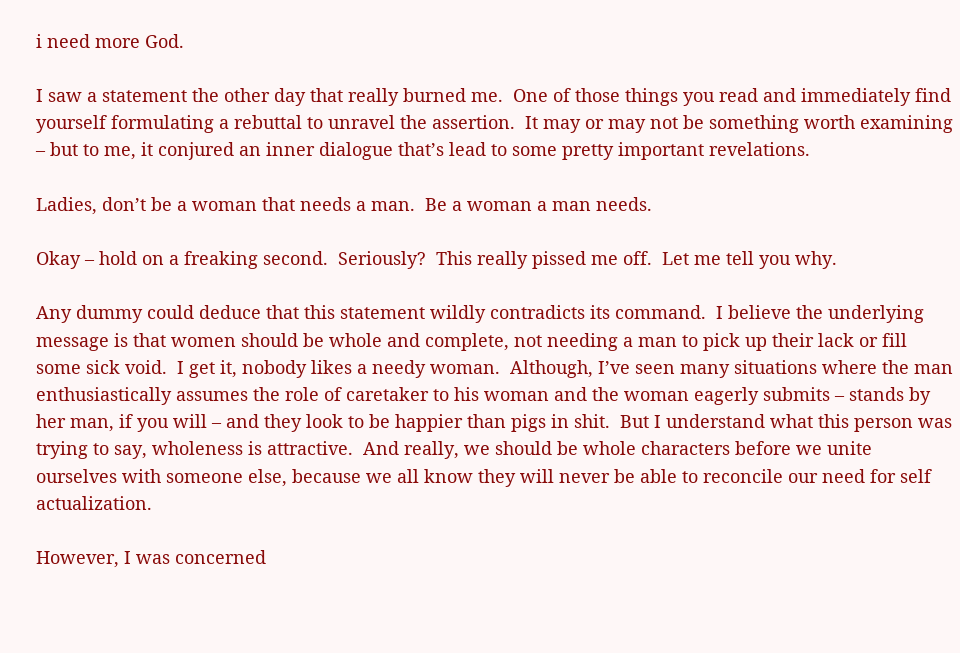i need more God.

I saw a statement the other day that really burned me.  One of those things you read and immediately find yourself formulating a rebuttal to unravel the assertion.  It may or may not be something worth examining – but to me, it conjured an inner dialogue that’s lead to some pretty important revelations.

Ladies, don’t be a woman that needs a man.  Be a woman a man needs.

Okay – hold on a freaking second.  Seriously?  This really pissed me off.  Let me tell you why.

Any dummy could deduce that this statement wildly contradicts its command.  I believe the underlying message is that women should be whole and complete, not needing a man to pick up their lack or fill some sick void.  I get it, nobody likes a needy woman.  Although, I’ve seen many situations where the man enthusiastically assumes the role of caretaker to his woman and the woman eagerly submits – stands by her man, if you will – and they look to be happier than pigs in shit.  But I understand what this person was trying to say, wholeness is attractive.  And really, we should be whole characters before we unite ourselves with someone else, because we all know they will never be able to reconcile our need for self actualization.

However, I was concerned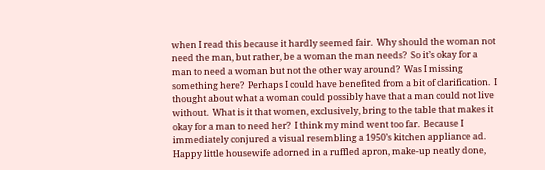when I read this because it hardly seemed fair.  Why should the woman not need the man, but rather, be a woman the man needs?  So it’s okay for a man to need a woman but not the other way around?  Was I missing something here?  Perhaps I could have benefited from a bit of clarification.  I thought about what a woman could possibly have that a man could not live without.  What is it that women, exclusively, bring to the table that makes it okay for a man to need her?  I think my mind went too far.  Because I immediately conjured a visual resembling a 1950’s kitchen appliance ad.  Happy little housewife adorned in a ruffled apron, make-up neatly done,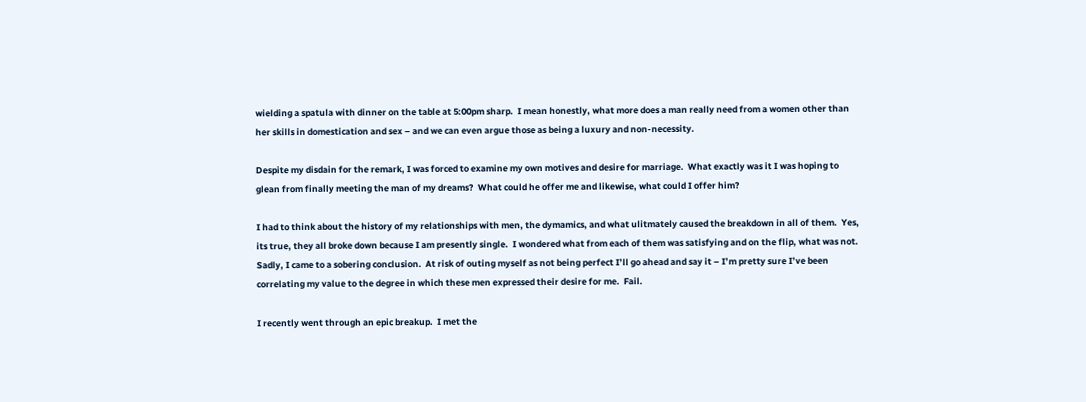wielding a spatula with dinner on the table at 5:00pm sharp.  I mean honestly, what more does a man really need from a women other than her skills in domestication and sex – and we can even argue those as being a luxury and non-necessity.

Despite my disdain for the remark, I was forced to examine my own motives and desire for marriage.  What exactly was it I was hoping to glean from finally meeting the man of my dreams?  What could he offer me and likewise, what could I offer him?

I had to think about the history of my relationships with men, the dymamics, and what ulitmately caused the breakdown in all of them.  Yes, its true, they all broke down because I am presently single.  I wondered what from each of them was satisfying and on the flip, what was not.  Sadly, I came to a sobering conclusion.  At risk of outing myself as not being perfect I’ll go ahead and say it – I’m pretty sure I’ve been correlating my value to the degree in which these men expressed their desire for me.  Fail.

I recently went through an epic breakup.  I met the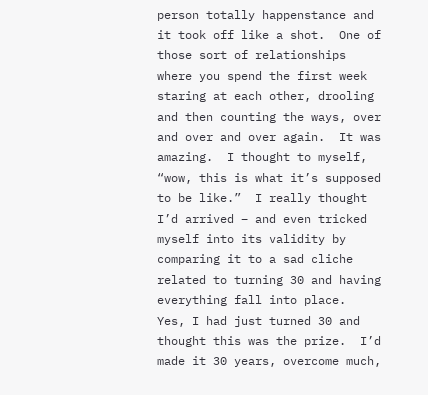person totally happenstance and it took off like a shot.  One of those sort of relationships where you spend the first week staring at each other, drooling and then counting the ways, over and over and over again.  It was amazing.  I thought to myself, “wow, this is what it’s supposed to be like.”  I really thought I’d arrived – and even tricked myself into its validity by comparing it to a sad cliche related to turning 30 and having everything fall into place.  Yes, I had just turned 30 and thought this was the prize.  I’d made it 30 years, overcome much,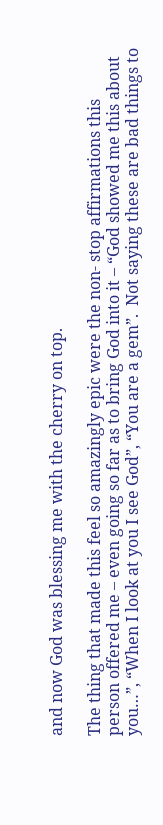and now God was blessing me with the cherry on top.

The thing that made this feel so amazingly epic were the non- stop affirmations this person offered me – even going so far as to bring God into it – “God showed me this about you…”, “When I look at you I see God”, “You are a gem”.  Not saying these are bad things to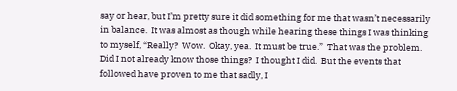say or hear, but I’m pretty sure it did something for me that wasn’t necessarily in balance.  It was almost as though while hearing these things I was thinking to myself, “Really?  Wow.  Okay, yea.  It must be true.”  That was the problem.  Did I not already know those things?  I thought I did.  But the events that followed have proven to me that sadly, I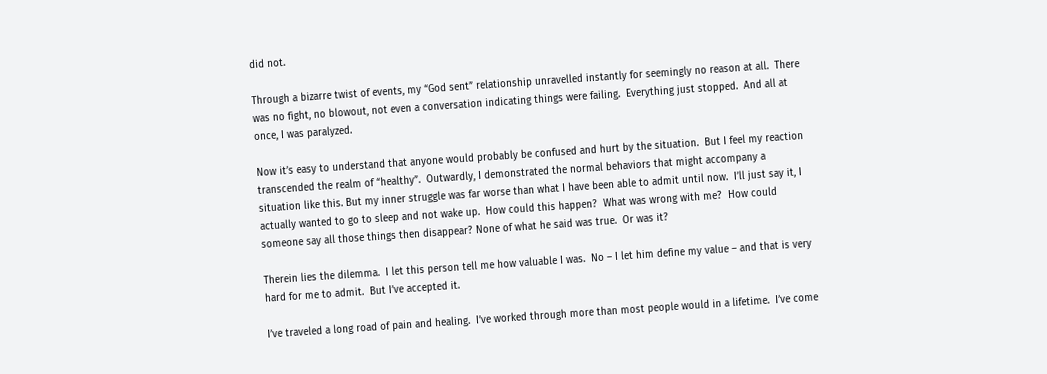did not.

Through a bizarre twist of events, my “God sent” relationship unravelled instantly for seemingly no reason at all.  There was no fight, no blowout, not even a conversation indicating things were failing.  Everything just stopped.  And all at once, I was paralyzed.

Now it’s easy to understand that anyone would probably be confused and hurt by the situation.  But I feel my reaction transcended the realm of “healthy”.  Outwardly, I demonstrated the normal behaviors that might accompany a situation like this. But my inner struggle was far worse than what I have been able to admit until now.  I’ll just say it, I actually wanted to go to sleep and not wake up.  How could this happen?  What was wrong with me?  How could someone say all those things then disappear? None of what he said was true.  Or was it?

Therein lies the dilemma.  I let this person tell me how valuable I was.  No – I let him define my value – and that is very hard for me to admit.  But I’ve accepted it.

I’ve traveled a long road of pain and healing.  I’ve worked through more than most people would in a lifetime.  I’ve come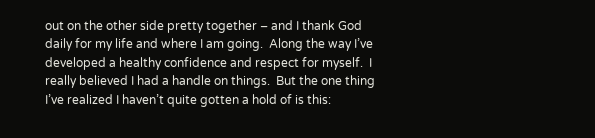out on the other side pretty together – and I thank God daily for my life and where I am going.  Along the way I’ve developed a healthy confidence and respect for myself.  I really believed I had a handle on things.  But the one thing I’ve realized I haven’t quite gotten a hold of is this: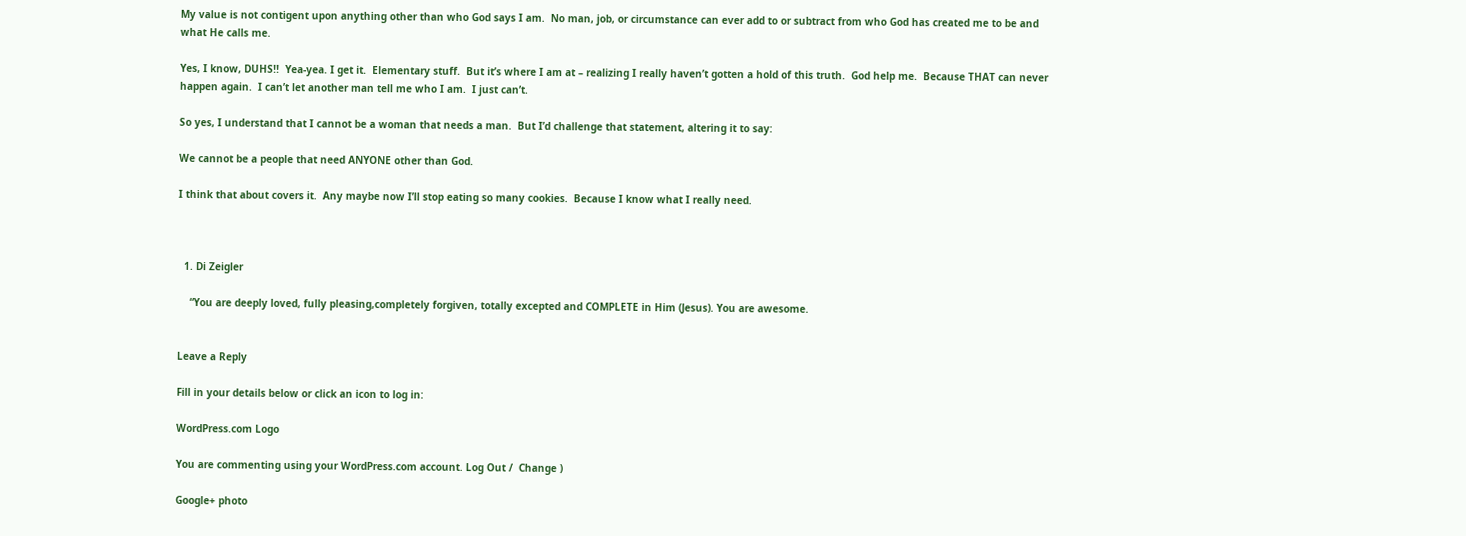My value is not contigent upon anything other than who God says I am.  No man, job, or circumstance can ever add to or subtract from who God has created me to be and what He calls me.

Yes, I know, DUHS!!  Yea-yea. I get it.  Elementary stuff.  But it’s where I am at – realizing I really haven’t gotten a hold of this truth.  God help me.  Because THAT can never happen again.  I can’t let another man tell me who I am.  I just can’t.

So yes, I understand that I cannot be a woman that needs a man.  But I’d challenge that statement, altering it to say:

We cannot be a people that need ANYONE other than God.

I think that about covers it.  Any maybe now I’ll stop eating so many cookies.  Because I know what I really need.



  1. Di Zeigler

    “You are deeply loved, fully pleasing,completely forgiven, totally excepted and COMPLETE in Him (Jesus). You are awesome.


Leave a Reply

Fill in your details below or click an icon to log in:

WordPress.com Logo

You are commenting using your WordPress.com account. Log Out /  Change )

Google+ photo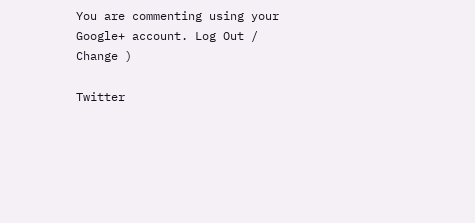You are commenting using your Google+ account. Log Out /  Change )

Twitter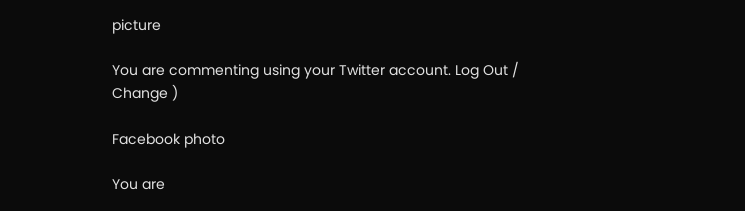picture

You are commenting using your Twitter account. Log Out /  Change )

Facebook photo

You are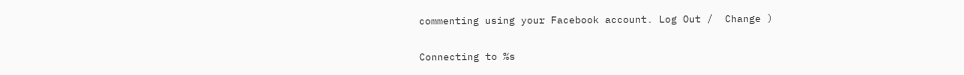commenting using your Facebook account. Log Out /  Change )

Connecting to %s